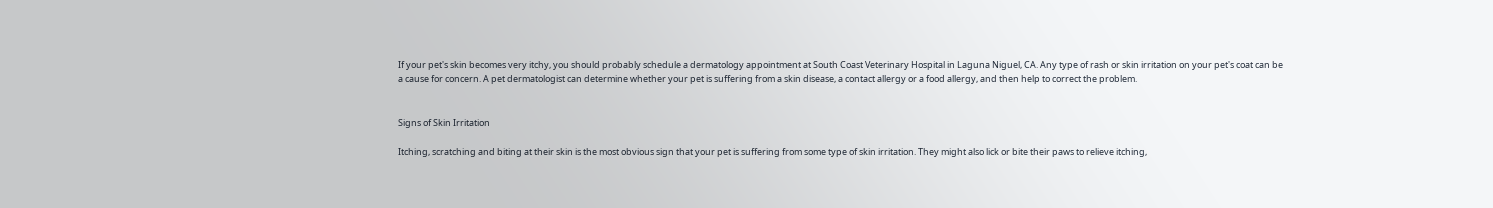If your pet's skin becomes very itchy, you should probably schedule a dermatology appointment at South Coast Veterinary Hospital in Laguna Niguel, CA. Any type of rash or skin irritation on your pet's coat can be a cause for concern. A pet dermatologist can determine whether your pet is suffering from a skin disease, a contact allergy or a food allergy, and then help to correct the problem.


Signs of Skin Irritation

Itching, scratching and biting at their skin is the most obvious sign that your pet is suffering from some type of skin irritation. They might also lick or bite their paws to relieve itching,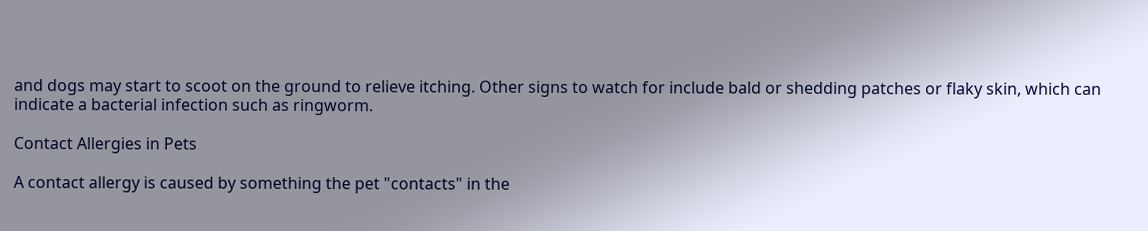and dogs may start to scoot on the ground to relieve itching. Other signs to watch for include bald or shedding patches or flaky skin, which can indicate a bacterial infection such as ringworm.

Contact Allergies in Pets

A contact allergy is caused by something the pet "contacts" in the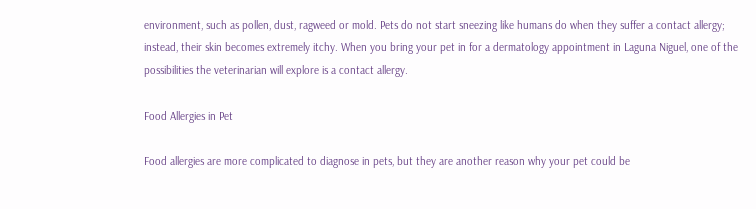environment, such as pollen, dust, ragweed or mold. Pets do not start sneezing like humans do when they suffer a contact allergy; instead, their skin becomes extremely itchy. When you bring your pet in for a dermatology appointment in Laguna Niguel, one of the possibilities the veterinarian will explore is a contact allergy.

Food Allergies in Pet

Food allergies are more complicated to diagnose in pets, but they are another reason why your pet could be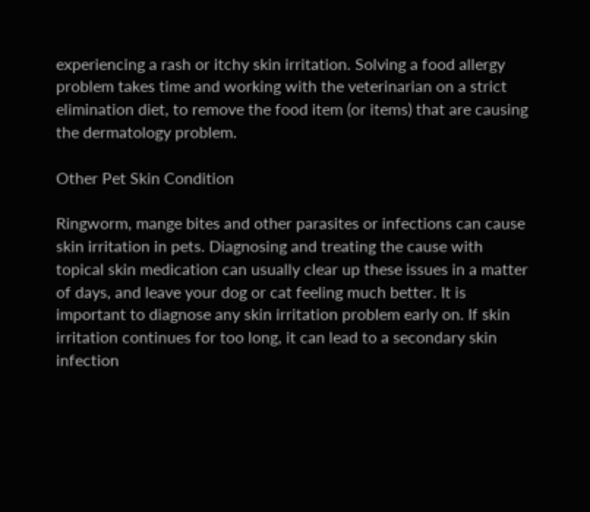experiencing a rash or itchy skin irritation. Solving a food allergy problem takes time and working with the veterinarian on a strict elimination diet, to remove the food item (or items) that are causing the dermatology problem.

Other Pet Skin Condition

Ringworm, mange bites and other parasites or infections can cause skin irritation in pets. Diagnosing and treating the cause with topical skin medication can usually clear up these issues in a matter of days, and leave your dog or cat feeling much better. It is important to diagnose any skin irritation problem early on. If skin irritation continues for too long, it can lead to a secondary skin infection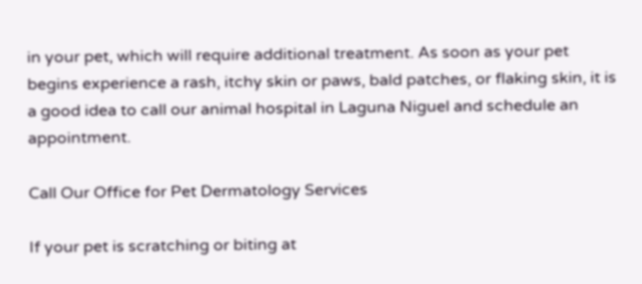in your pet, which will require additional treatment. As soon as your pet begins experience a rash, itchy skin or paws, bald patches, or flaking skin, it is a good idea to call our animal hospital in Laguna Niguel and schedule an appointment.

Call Our Office for Pet Dermatology Services

If your pet is scratching or biting at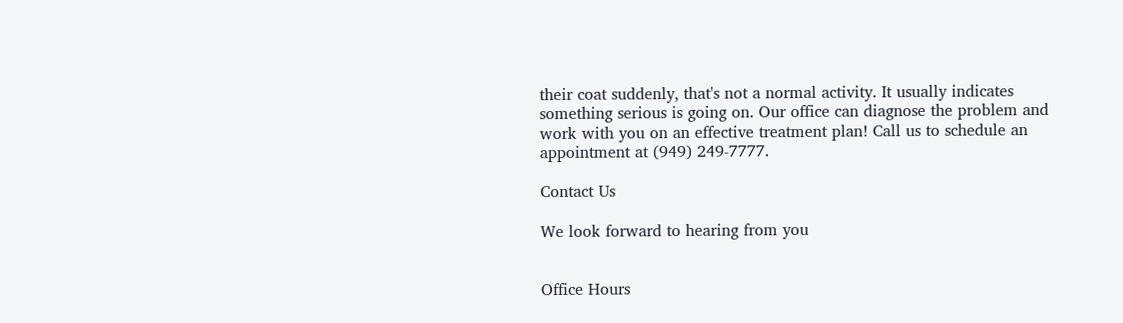their coat suddenly, that's not a normal activity. It usually indicates something serious is going on. Our office can diagnose the problem and work with you on an effective treatment plan! Call us to schedule an appointment at (949) 249-7777.

Contact Us

We look forward to hearing from you


Office Hours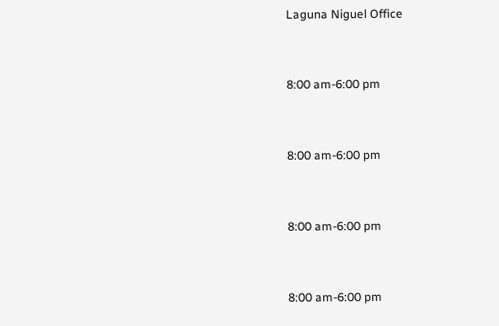Laguna Niguel Office


8:00 am-6:00 pm


8:00 am-6:00 pm


8:00 am-6:00 pm


8:00 am-6:00 pm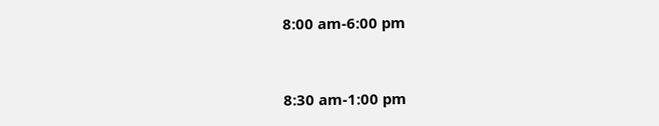8:00 am-6:00 pm


8:30 am-1:00 pm